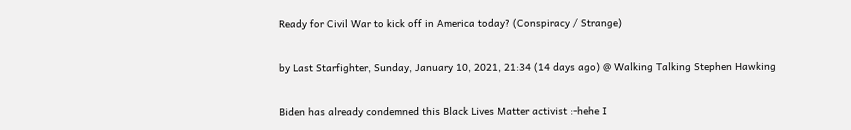Ready for Civil War to kick off in America today? (Conspiracy / Strange)

by Last Starfighter, Sunday, January 10, 2021, 21:34 (14 days ago) @ Walking Talking Stephen Hawking

Biden has already condemned this Black Lives Matter activist :-hehe I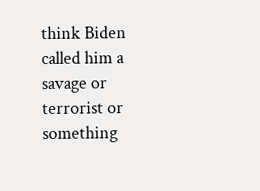think Biden called him a savage or terrorist or something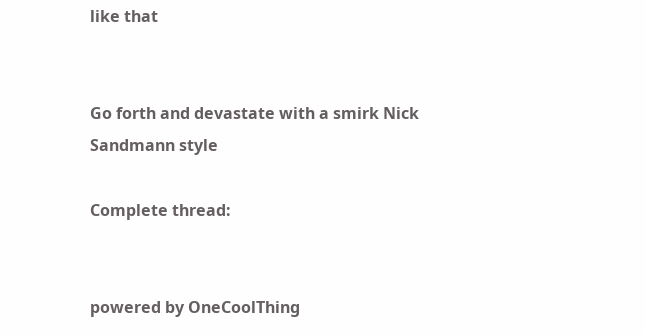like that


Go forth and devastate with a smirk Nick Sandmann style

Complete thread:


powered by OneCoolThing